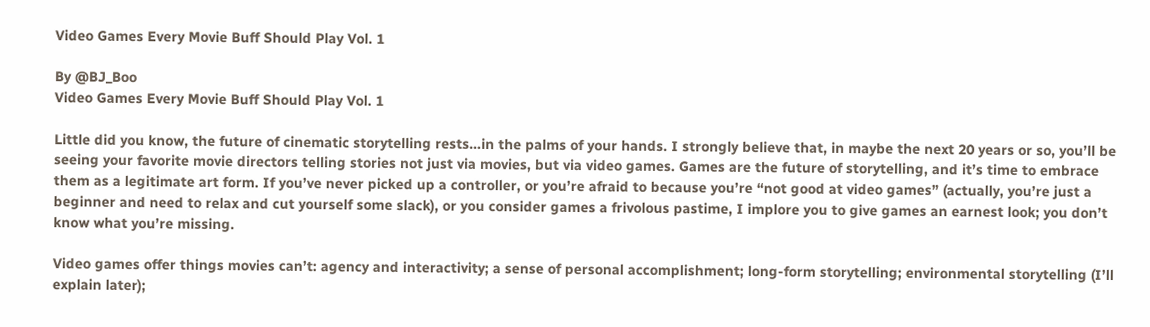Video Games Every Movie Buff Should Play Vol. 1

By @BJ_Boo
Video Games Every Movie Buff Should Play Vol. 1

Little did you know, the future of cinematic storytelling rests…in the palms of your hands. I strongly believe that, in maybe the next 20 years or so, you’ll be seeing your favorite movie directors telling stories not just via movies, but via video games. Games are the future of storytelling, and it’s time to embrace them as a legitimate art form. If you’ve never picked up a controller, or you’re afraid to because you’re “not good at video games” (actually, you’re just a beginner and need to relax and cut yourself some slack), or you consider games a frivolous pastime, I implore you to give games an earnest look; you don’t know what you’re missing.

Video games offer things movies can’t: agency and interactivity; a sense of personal accomplishment; long-form storytelling; environmental storytelling (I’ll explain later);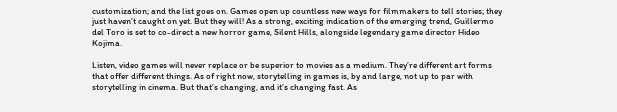customization; and the list goes on. Games open up countless new ways for filmmakers to tell stories; they just haven’t caught on yet. But they will! As a strong, exciting indication of the emerging trend, Guillermo del Toro is set to co-direct a new horror game, Silent Hills, alongside legendary game director Hideo Kojima.

Listen, video games will never replace or be superior to movies as a medium. They’re different art forms that offer different things. As of right now, storytelling in games is, by and large, not up to par with storytelling in cinema. But that’s changing, and it’s changing fast. As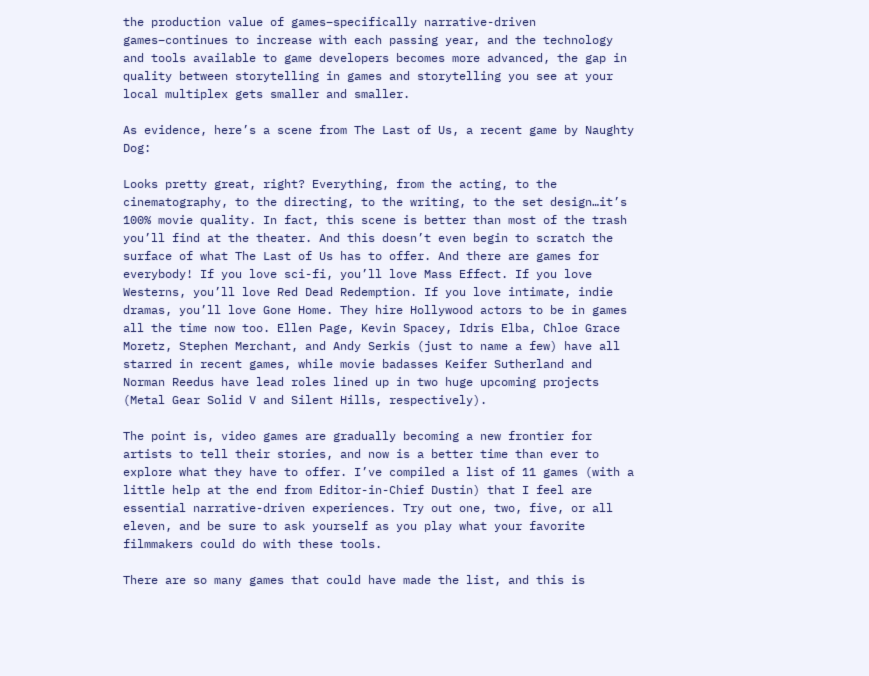the production value of games–specifically narrative-driven games–continues to increase with each passing year, and the technology and tools available to game developers becomes more advanced, the gap in quality between storytelling in games and storytelling you see at your local multiplex gets smaller and smaller.

As evidence, here’s a scene from The Last of Us, a recent game by Naughty Dog:

Looks pretty great, right? Everything, from the acting, to the cinematography, to the directing, to the writing, to the set design…it’s 100% movie quality. In fact, this scene is better than most of the trash you’ll find at the theater. And this doesn’t even begin to scratch the surface of what The Last of Us has to offer. And there are games for everybody! If you love sci-fi, you’ll love Mass Effect. If you love Westerns, you’ll love Red Dead Redemption. If you love intimate, indie dramas, you’ll love Gone Home. They hire Hollywood actors to be in games all the time now too. Ellen Page, Kevin Spacey, Idris Elba, Chloe Grace Moretz, Stephen Merchant, and Andy Serkis (just to name a few) have all starred in recent games, while movie badasses Keifer Sutherland and Norman Reedus have lead roles lined up in two huge upcoming projects (Metal Gear Solid V and Silent Hills, respectively).

The point is, video games are gradually becoming a new frontier for artists to tell their stories, and now is a better time than ever to explore what they have to offer. I’ve compiled a list of 11 games (with a little help at the end from Editor-in-Chief Dustin) that I feel are essential narrative-driven experiences. Try out one, two, five, or all eleven, and be sure to ask yourself as you play what your favorite filmmakers could do with these tools.

There are so many games that could have made the list, and this is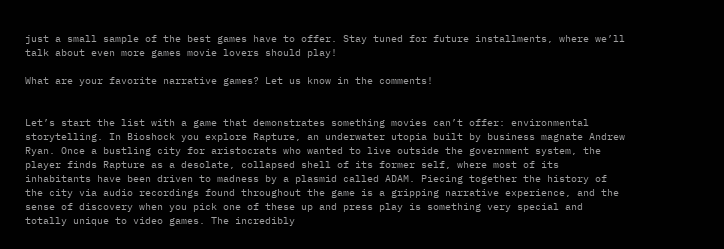just a small sample of the best games have to offer. Stay tuned for future installments, where we’ll talk about even more games movie lovers should play!

What are your favorite narrative games? Let us know in the comments!


Let’s start the list with a game that demonstrates something movies can’t offer: environmental storytelling. In Bioshock you explore Rapture, an underwater utopia built by business magnate Andrew Ryan. Once a bustling city for aristocrats who wanted to live outside the government system, the player finds Rapture as a desolate, collapsed shell of its former self, where most of its inhabitants have been driven to madness by a plasmid called ADAM. Piecing together the history of the city via audio recordings found throughout the game is a gripping narrative experience, and the sense of discovery when you pick one of these up and press play is something very special and totally unique to video games. The incredibly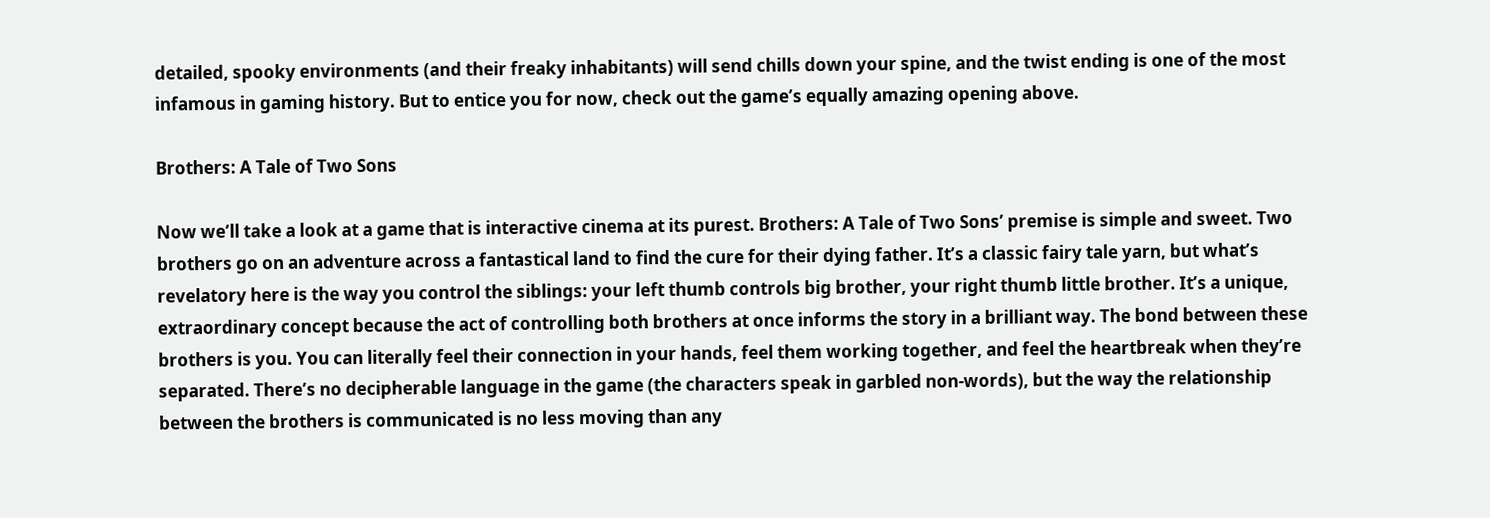detailed, spooky environments (and their freaky inhabitants) will send chills down your spine, and the twist ending is one of the most infamous in gaming history. But to entice you for now, check out the game’s equally amazing opening above.

Brothers: A Tale of Two Sons

Now we’ll take a look at a game that is interactive cinema at its purest. Brothers: A Tale of Two Sons’ premise is simple and sweet. Two brothers go on an adventure across a fantastical land to find the cure for their dying father. It’s a classic fairy tale yarn, but what’s revelatory here is the way you control the siblings: your left thumb controls big brother, your right thumb little brother. It’s a unique, extraordinary concept because the act of controlling both brothers at once informs the story in a brilliant way. The bond between these brothers is you. You can literally feel their connection in your hands, feel them working together, and feel the heartbreak when they’re separated. There’s no decipherable language in the game (the characters speak in garbled non-words), but the way the relationship between the brothers is communicated is no less moving than any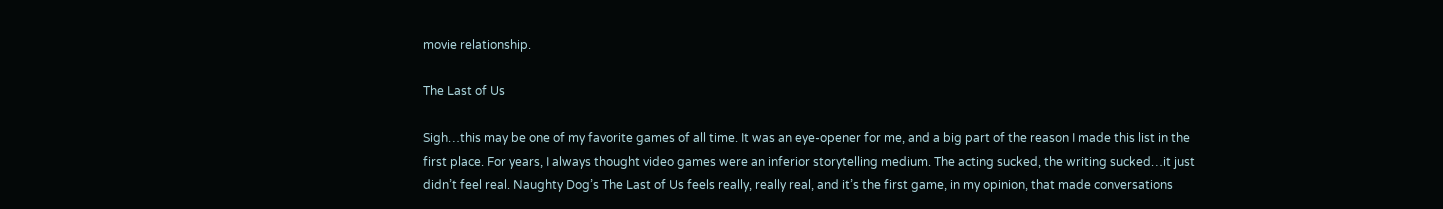movie relationship.

The Last of Us

Sigh…this may be one of my favorite games of all time. It was an eye-opener for me, and a big part of the reason I made this list in the first place. For years, I always thought video games were an inferior storytelling medium. The acting sucked, the writing sucked…it just didn’t feel real. Naughty Dog’s The Last of Us feels really, really real, and it’s the first game, in my opinion, that made conversations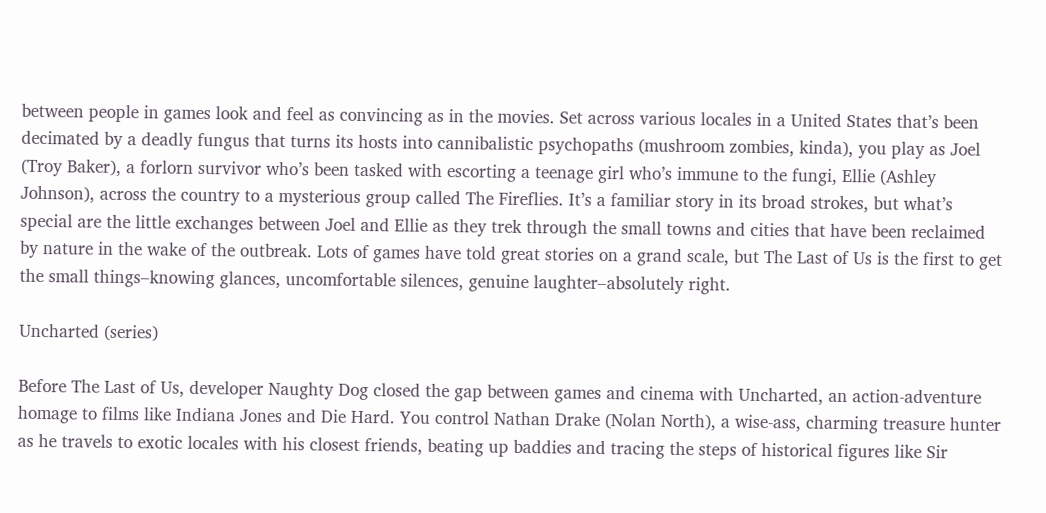between people in games look and feel as convincing as in the movies. Set across various locales in a United States that’s been decimated by a deadly fungus that turns its hosts into cannibalistic psychopaths (mushroom zombies, kinda), you play as Joel (Troy Baker), a forlorn survivor who’s been tasked with escorting a teenage girl who’s immune to the fungi, Ellie (Ashley Johnson), across the country to a mysterious group called The Fireflies. It’s a familiar story in its broad strokes, but what’s special are the little exchanges between Joel and Ellie as they trek through the small towns and cities that have been reclaimed by nature in the wake of the outbreak. Lots of games have told great stories on a grand scale, but The Last of Us is the first to get the small things–knowing glances, uncomfortable silences, genuine laughter–absolutely right.

Uncharted (series)

Before The Last of Us, developer Naughty Dog closed the gap between games and cinema with Uncharted, an action-adventure homage to films like Indiana Jones and Die Hard. You control Nathan Drake (Nolan North), a wise-ass, charming treasure hunter as he travels to exotic locales with his closest friends, beating up baddies and tracing the steps of historical figures like Sir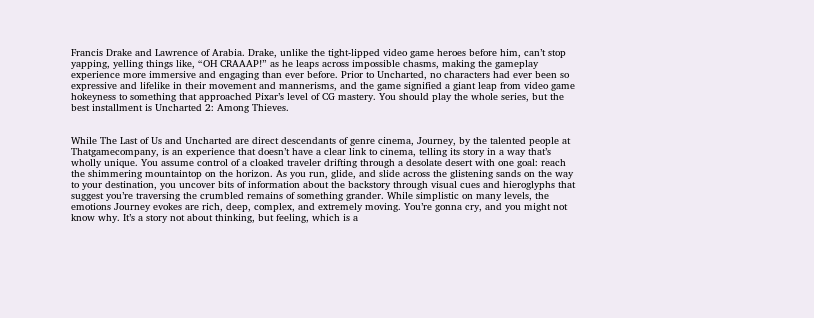Francis Drake and Lawrence of Arabia. Drake, unlike the tight-lipped video game heroes before him, can’t stop yapping, yelling things like, “OH CRAAAP!” as he leaps across impossible chasms, making the gameplay experience more immersive and engaging than ever before. Prior to Uncharted, no characters had ever been so expressive and lifelike in their movement and mannerisms, and the game signified a giant leap from video game hokeyness to something that approached Pixar’s level of CG mastery. You should play the whole series, but the best installment is Uncharted 2: Among Thieves.


While The Last of Us and Uncharted are direct descendants of genre cinema, Journey, by the talented people at Thatgamecompany, is an experience that doesn’t have a clear link to cinema, telling its story in a way that’s wholly unique. You assume control of a cloaked traveler drifting through a desolate desert with one goal: reach the shimmering mountaintop on the horizon. As you run, glide, and slide across the glistening sands on the way to your destination, you uncover bits of information about the backstory through visual cues and hieroglyphs that suggest you’re traversing the crumbled remains of something grander. While simplistic on many levels, the emotions Journey evokes are rich, deep, complex, and extremely moving. You’re gonna cry, and you might not know why. It’s a story not about thinking, but feeling, which is a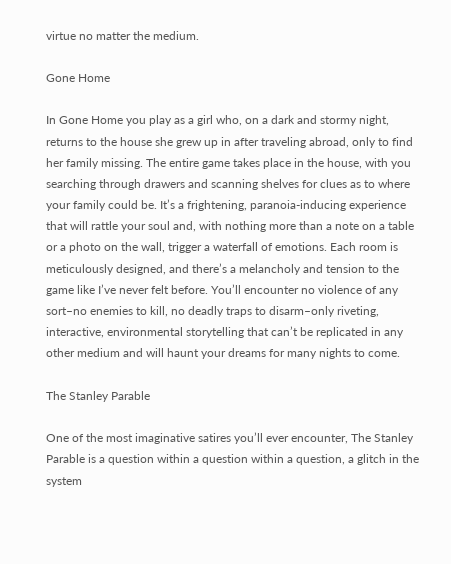virtue no matter the medium.

Gone Home

In Gone Home you play as a girl who, on a dark and stormy night, returns to the house she grew up in after traveling abroad, only to find her family missing. The entire game takes place in the house, with you searching through drawers and scanning shelves for clues as to where your family could be. It’s a frightening, paranoia-inducing experience that will rattle your soul and, with nothing more than a note on a table or a photo on the wall, trigger a waterfall of emotions. Each room is meticulously designed, and there’s a melancholy and tension to the game like I’ve never felt before. You’ll encounter no violence of any sort–no enemies to kill, no deadly traps to disarm–only riveting, interactive, environmental storytelling that can’t be replicated in any other medium and will haunt your dreams for many nights to come.

The Stanley Parable

One of the most imaginative satires you’ll ever encounter, The Stanley Parable is a question within a question within a question, a glitch in the system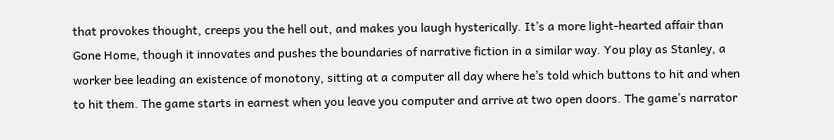that provokes thought, creeps you the hell out, and makes you laugh hysterically. It’s a more light-hearted affair than Gone Home, though it innovates and pushes the boundaries of narrative fiction in a similar way. You play as Stanley, a worker bee leading an existence of monotony, sitting at a computer all day where he’s told which buttons to hit and when to hit them. The game starts in earnest when you leave you computer and arrive at two open doors. The game’s narrator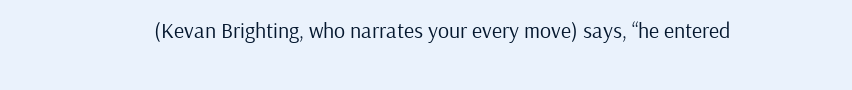(Kevan Brighting, who narrates your every move) says, “he entered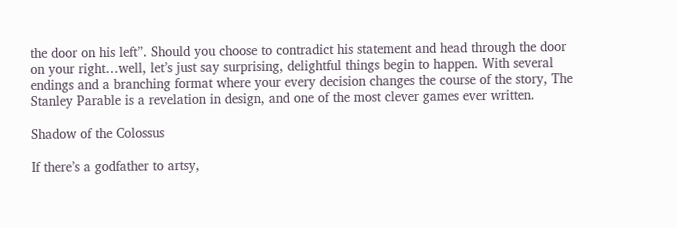the door on his left”. Should you choose to contradict his statement and head through the door on your right…well, let’s just say surprising, delightful things begin to happen. With several endings and a branching format where your every decision changes the course of the story, The Stanley Parable is a revelation in design, and one of the most clever games ever written.

Shadow of the Colossus

If there’s a godfather to artsy,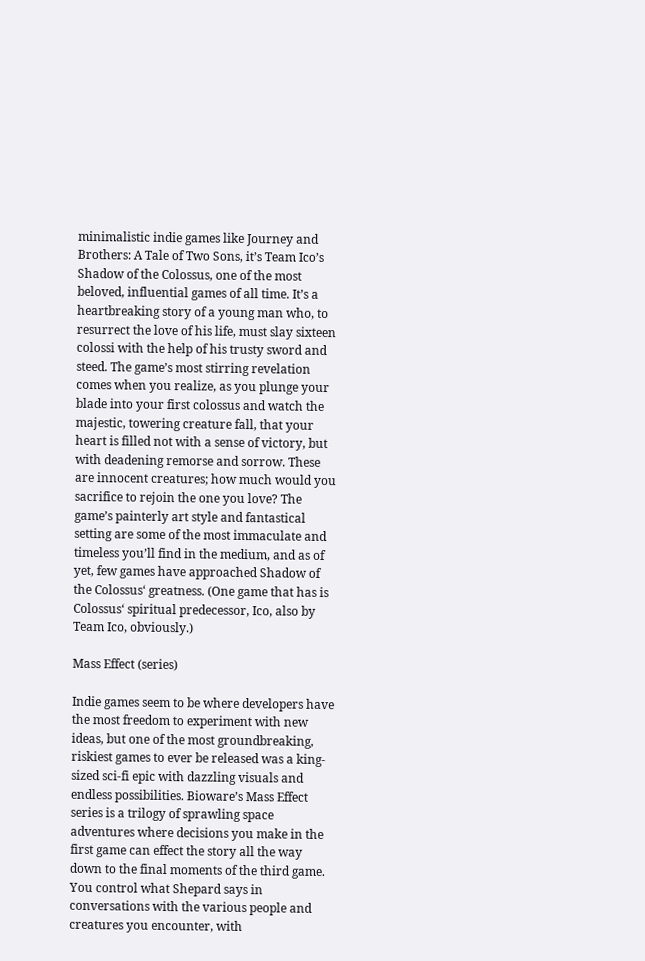minimalistic indie games like Journey and Brothers: A Tale of Two Sons, it’s Team Ico’s Shadow of the Colossus, one of the most beloved, influential games of all time. It’s a heartbreaking story of a young man who, to resurrect the love of his life, must slay sixteen colossi with the help of his trusty sword and steed. The game’s most stirring revelation comes when you realize, as you plunge your blade into your first colossus and watch the majestic, towering creature fall, that your heart is filled not with a sense of victory, but with deadening remorse and sorrow. These are innocent creatures; how much would you sacrifice to rejoin the one you love? The game’s painterly art style and fantastical setting are some of the most immaculate and timeless you’ll find in the medium, and as of yet, few games have approached Shadow of the Colossus‘ greatness. (One game that has is Colossus‘ spiritual predecessor, Ico, also by Team Ico, obviously.)

Mass Effect (series)

Indie games seem to be where developers have the most freedom to experiment with new ideas, but one of the most groundbreaking, riskiest games to ever be released was a king-sized sci-fi epic with dazzling visuals and endless possibilities. Bioware’s Mass Effect series is a trilogy of sprawling space adventures where decisions you make in the first game can effect the story all the way down to the final moments of the third game. You control what Shepard says in conversations with the various people and creatures you encounter, with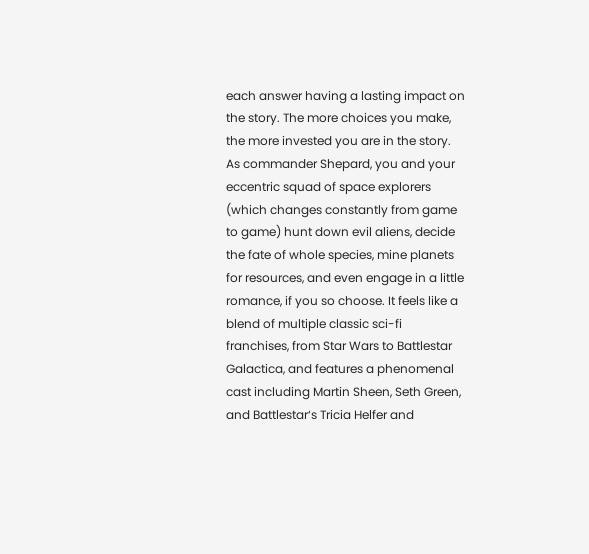each answer having a lasting impact on the story. The more choices you make, the more invested you are in the story. As commander Shepard, you and your eccentric squad of space explorers (which changes constantly from game to game) hunt down evil aliens, decide the fate of whole species, mine planets for resources, and even engage in a little romance, if you so choose. It feels like a blend of multiple classic sci-fi franchises, from Star Wars to Battlestar Galactica, and features a phenomenal cast including Martin Sheen, Seth Green, and Battlestar‘s Tricia Helfer and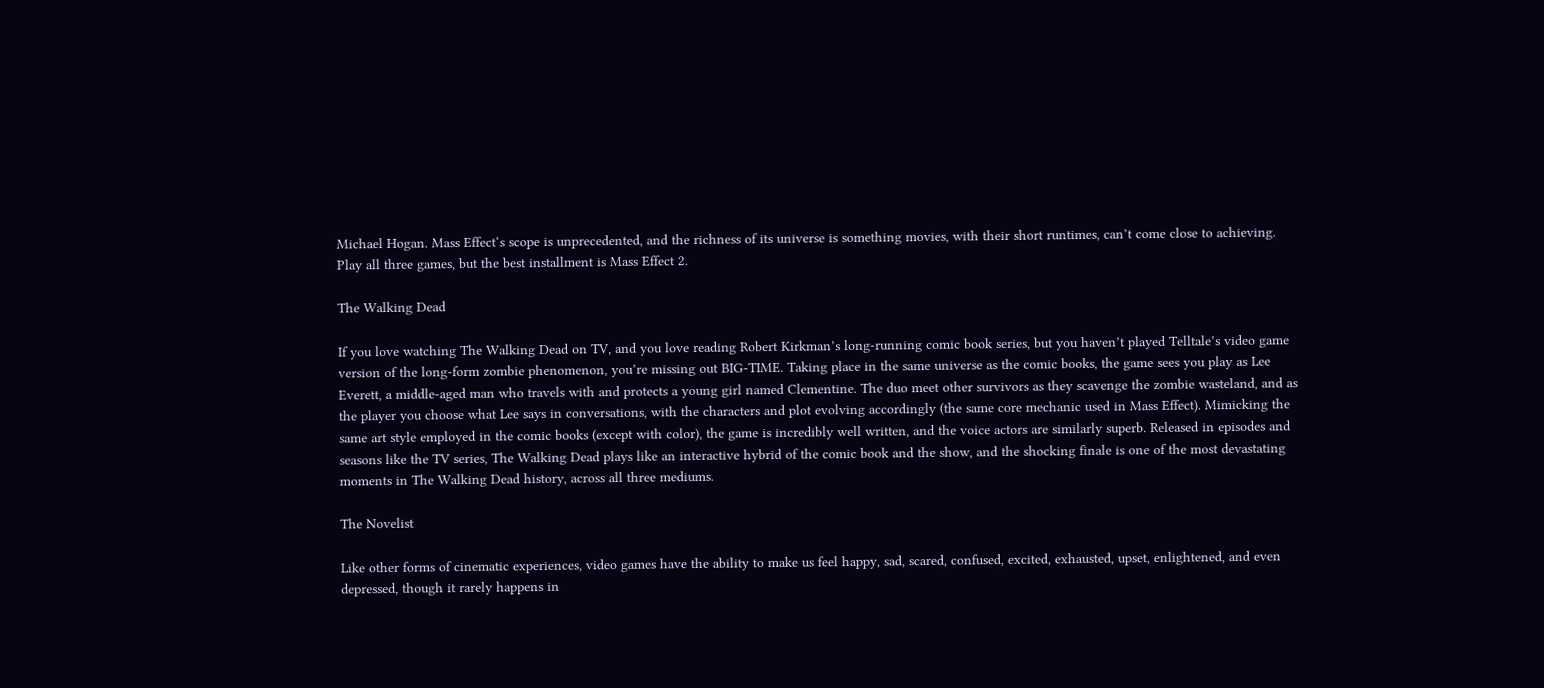Michael Hogan. Mass Effect‘s scope is unprecedented, and the richness of its universe is something movies, with their short runtimes, can’t come close to achieving. Play all three games, but the best installment is Mass Effect 2.

The Walking Dead

If you love watching The Walking Dead on TV, and you love reading Robert Kirkman’s long-running comic book series, but you haven’t played Telltale’s video game version of the long-form zombie phenomenon, you’re missing out BIG-TIME. Taking place in the same universe as the comic books, the game sees you play as Lee Everett, a middle-aged man who travels with and protects a young girl named Clementine. The duo meet other survivors as they scavenge the zombie wasteland, and as the player you choose what Lee says in conversations, with the characters and plot evolving accordingly (the same core mechanic used in Mass Effect). Mimicking the same art style employed in the comic books (except with color), the game is incredibly well written, and the voice actors are similarly superb. Released in episodes and seasons like the TV series, The Walking Dead plays like an interactive hybrid of the comic book and the show, and the shocking finale is one of the most devastating moments in The Walking Dead history, across all three mediums.

The Novelist

Like other forms of cinematic experiences, video games have the ability to make us feel happy, sad, scared, confused, excited, exhausted, upset, enlightened, and even depressed, though it rarely happens in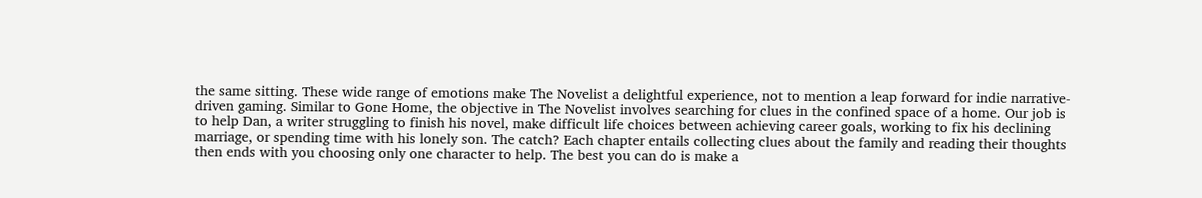the same sitting. These wide range of emotions make The Novelist a delightful experience, not to mention a leap forward for indie narrative-driven gaming. Similar to Gone Home, the objective in The Novelist involves searching for clues in the confined space of a home. Our job is to help Dan, a writer struggling to finish his novel, make difficult life choices between achieving career goals, working to fix his declining marriage, or spending time with his lonely son. The catch? Each chapter entails collecting clues about the family and reading their thoughts then ends with you choosing only one character to help. The best you can do is make a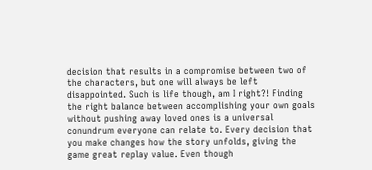decision that results in a compromise between two of the characters, but one will always be left disappointed. Such is life though, am I right?! Finding the right balance between accomplishing your own goals without pushing away loved ones is a universal conundrum everyone can relate to. Every decision that you make changes how the story unfolds, giving the game great replay value. Even though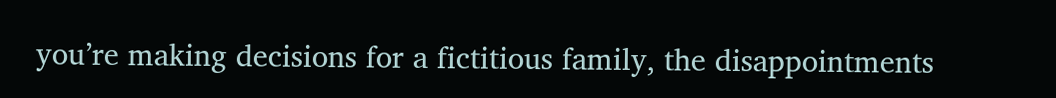you’re making decisions for a fictitious family, the disappointments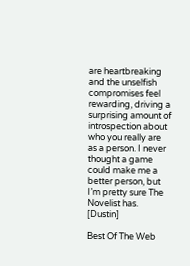are heartbreaking and the unselfish compromises feel rewarding, driving a surprising amount of introspection about who you really are as a person. I never thought a game could make me a better person, but I’m pretty sure The Novelist has. [Dustin]

Best Of The Web